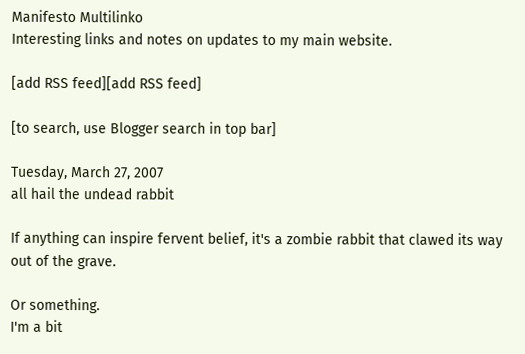Manifesto Multilinko
Interesting links and notes on updates to my main website.

[add RSS feed][add RSS feed]

[to search, use Blogger search in top bar]

Tuesday, March 27, 2007
all hail the undead rabbit

If anything can inspire fervent belief, it's a zombie rabbit that clawed its way out of the grave.

Or something.
I'm a bit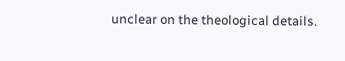unclear on the theological details.